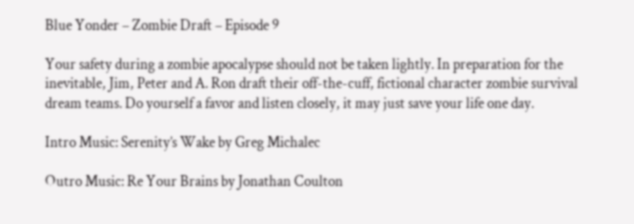Blue Yonder – Zombie Draft – Episode 9

Your safety during a zombie apocalypse should not be taken lightly. In preparation for the inevitable, Jim, Peter and A. Ron draft their off-the-cuff, fictional character zombie survival dream teams. Do yourself a favor and listen closely, it may just save your life one day.

Intro Music: Serenity’s Wake by Greg Michalec

Outro Music: Re Your Brains by Jonathan Coulton